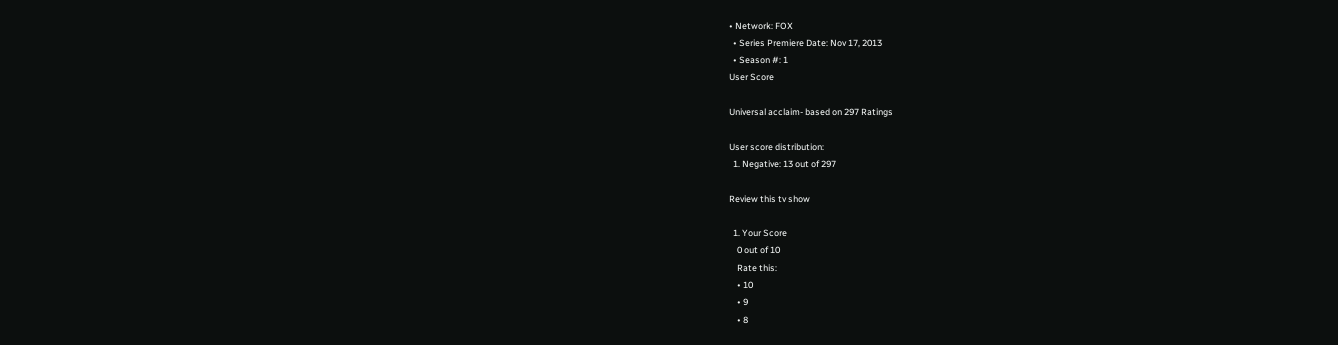• Network: FOX
  • Series Premiere Date: Nov 17, 2013
  • Season #: 1
User Score

Universal acclaim- based on 297 Ratings

User score distribution:
  1. Negative: 13 out of 297

Review this tv show

  1. Your Score
    0 out of 10
    Rate this:
    • 10
    • 9
    • 8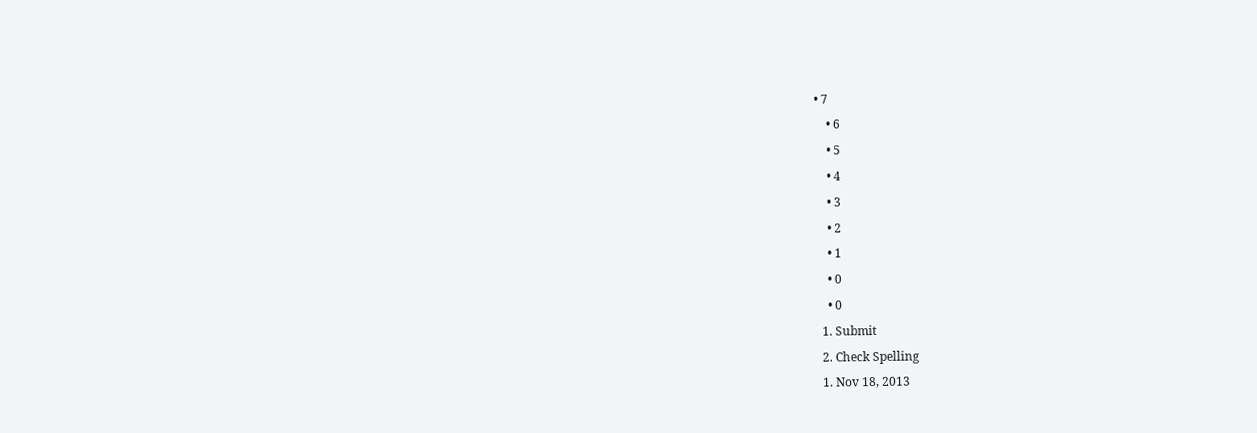• 7
    • 6
    • 5
    • 4
    • 3
    • 2
    • 1
    • 0
    • 0
  1. Submit
  2. Check Spelling
  1. Nov 18, 2013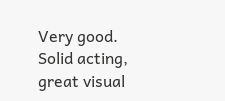Very good. Solid acting, great visual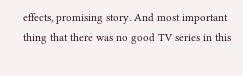effects, promising story. And most important thing that there was no good TV series in this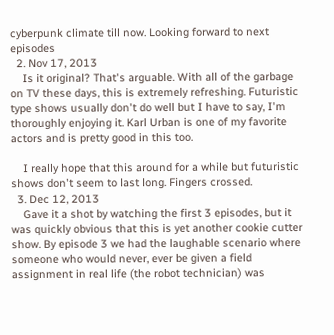cyberpunk climate till now. Looking forward to next episodes
  2. Nov 17, 2013
    Is it original? That's arguable. With all of the garbage on TV these days, this is extremely refreshing. Futuristic type shows usually don't do well but I have to say, I'm thoroughly enjoying it. Karl Urban is one of my favorite actors and is pretty good in this too.

    I really hope that this around for a while but futuristic shows don't seem to last long. Fingers crossed.
  3. Dec 12, 2013
    Gave it a shot by watching the first 3 episodes, but it was quickly obvious that this is yet another cookie cutter show. By episode 3 we had the laughable scenario where someone who would never, ever be given a field assignment in real life (the robot technician) was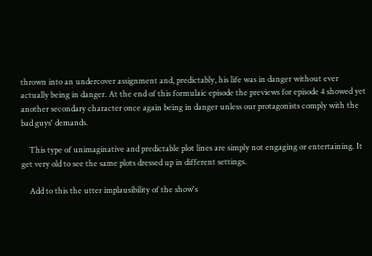thrown into an undercover assignment and, predictably, his life was in danger without ever actually being in danger. At the end of this formulaic episode the previews for episode 4 showed yet another secondary character once again being in danger unless our protagonists comply with the bad guys' demands.

    This type of unimaginative and predictable plot lines are simply not engaging or entertaining. It get very old to see the same plots dressed up in different settings.

    Add to this the utter implausibility of the show's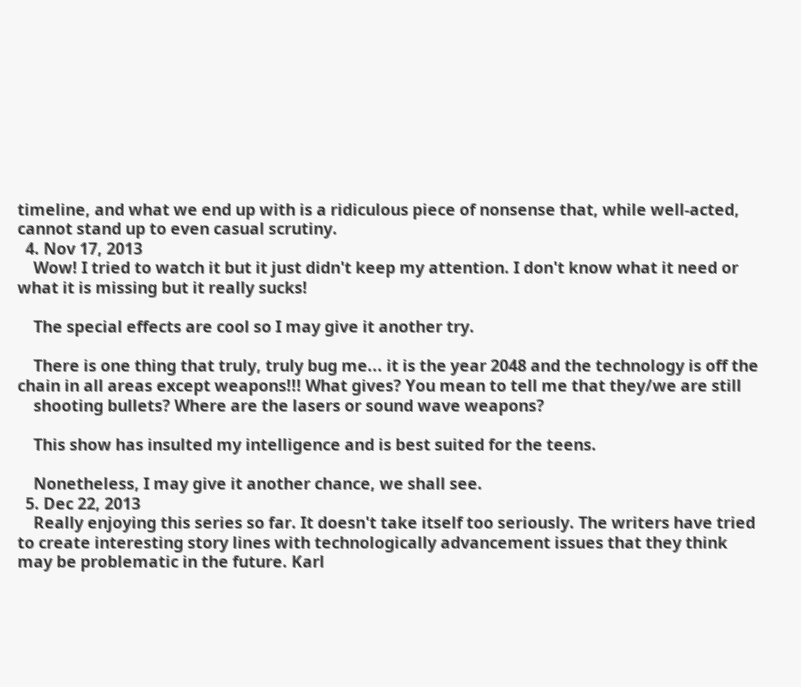timeline, and what we end up with is a ridiculous piece of nonsense that, while well-acted, cannot stand up to even casual scrutiny.
  4. Nov 17, 2013
    Wow! I tried to watch it but it just didn't keep my attention. I don't know what it need or what it is missing but it really sucks!

    The special effects are cool so I may give it another try.

    There is one thing that truly, truly bug me... it is the year 2048 and the technology is off the chain in all areas except weapons!!! What gives? You mean to tell me that they/we are still
    shooting bullets? Where are the lasers or sound wave weapons?

    This show has insulted my intelligence and is best suited for the teens.

    Nonetheless, I may give it another chance, we shall see.
  5. Dec 22, 2013
    Really enjoying this series so far. It doesn't take itself too seriously. The writers have tried to create interesting story lines with technologically advancement issues that they think may be problematic in the future. Karl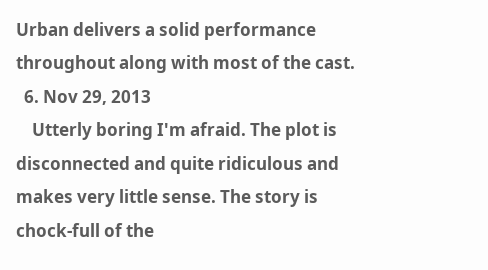Urban delivers a solid performance throughout along with most of the cast.
  6. Nov 29, 2013
    Utterly boring I'm afraid. The plot is disconnected and quite ridiculous and makes very little sense. The story is chock-full of the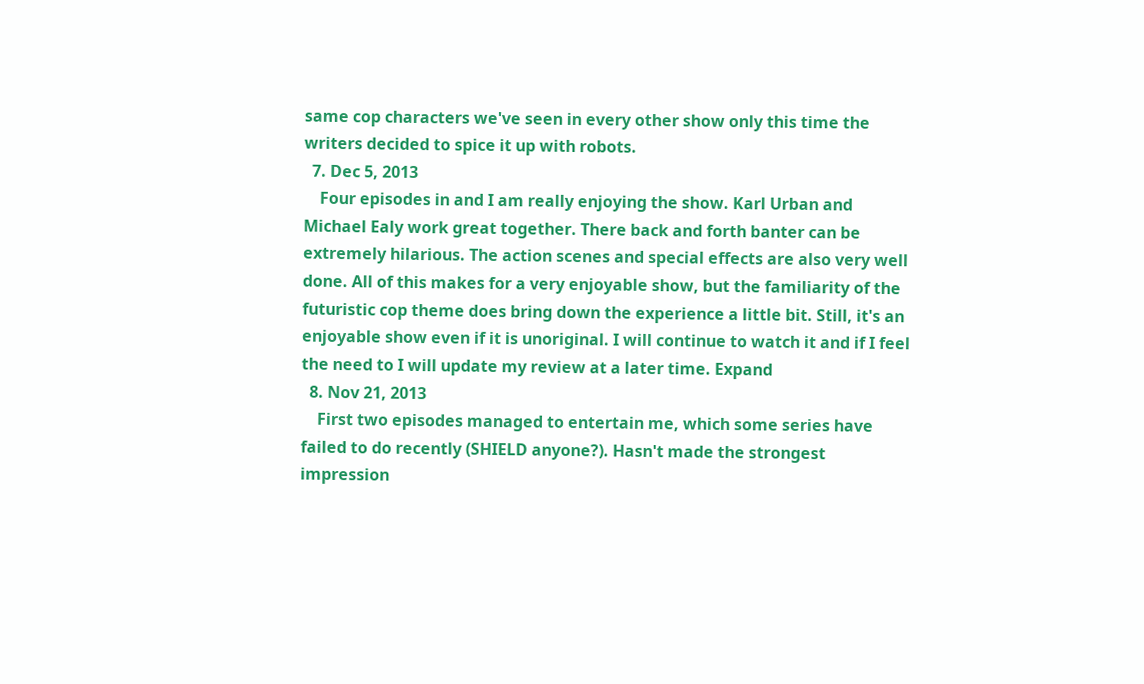same cop characters we've seen in every other show only this time the writers decided to spice it up with robots.
  7. Dec 5, 2013
    Four episodes in and I am really enjoying the show. Karl Urban and Michael Ealy work great together. There back and forth banter can be extremely hilarious. The action scenes and special effects are also very well done. All of this makes for a very enjoyable show, but the familiarity of the futuristic cop theme does bring down the experience a little bit. Still, it's an enjoyable show even if it is unoriginal. I will continue to watch it and if I feel the need to I will update my review at a later time. Expand
  8. Nov 21, 2013
    First two episodes managed to entertain me, which some series have failed to do recently (SHIELD anyone?). Hasn't made the strongest impression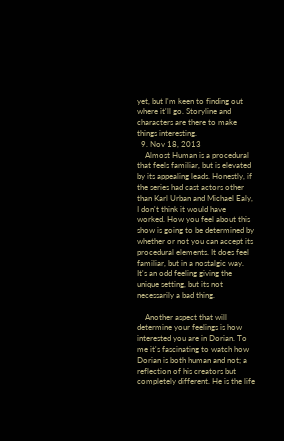yet, but I'm keen to finding out where it'll go. Storyline and characters are there to make things interesting.
  9. Nov 18, 2013
    Almost Human is a procedural that feels familiar, but is elevated by its appealing leads. Honestly, if the series had cast actors other than Karl Urban and Michael Ealy, I don't think it would have worked. How you feel about this show is going to be determined by whether or not you can accept its procedural elements. It does feel familiar, but in a nostalgic way. It's an odd feeling giving the unique setting, but its not necessarily a bad thing.

    Another aspect that will determine your feelings is how interested you are in Dorian. To me it's fascinating to watch how Dorian is both human and not; a reflection of his creators but completely different. He is the life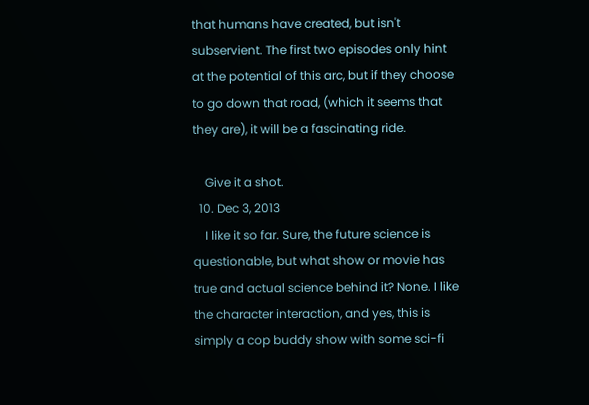that humans have created, but isn't subservient. The first two episodes only hint at the potential of this arc, but if they choose to go down that road, (which it seems that they are), it will be a fascinating ride.

    Give it a shot.
  10. Dec 3, 2013
    I like it so far. Sure, the future science is questionable, but what show or movie has true and actual science behind it? None. I like the character interaction, and yes, this is simply a cop buddy show with some sci-fi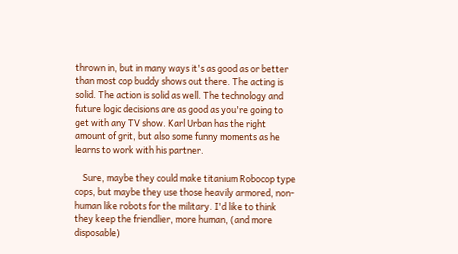thrown in, but in many ways it's as good as or better than most cop buddy shows out there. The acting is solid. The action is solid as well. The technology and future logic decisions are as good as you're going to get with any TV show. Karl Urban has the right amount of grit, but also some funny moments as he learns to work with his partner.

    Sure, maybe they could make titanium Robocop type cops, but maybe they use those heavily armored, non-human like robots for the military. I'd like to think they keep the friendlier, more human, (and more disposable)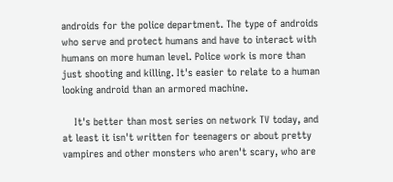androids for the police department. The type of androids who serve and protect humans and have to interact with humans on more human level. Police work is more than just shooting and killing. It's easier to relate to a human looking android than an armored machine.

    It's better than most series on network TV today, and at least it isn't written for teenagers or about pretty vampires and other monsters who aren't scary, who are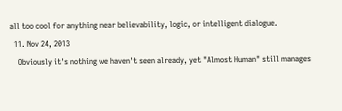all too cool for anything near believability, logic, or intelligent dialogue.
  11. Nov 24, 2013
    Obviously it's nothing we haven't seen already, yet "Almost Human" still manages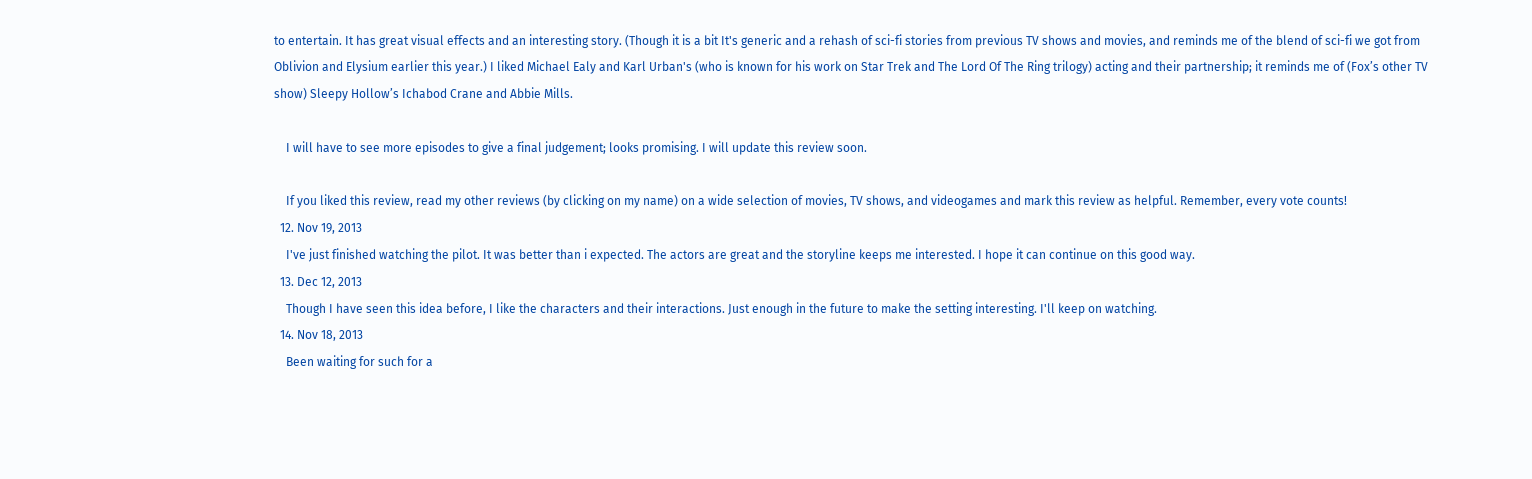to entertain. It has great visual effects and an interesting story. (Though it is a bit It's generic and a rehash of sci-fi stories from previous TV shows and movies, and reminds me of the blend of sci-fi we got from Oblivion and Elysium earlier this year.) I liked Michael Ealy and Karl Urban's (who is known for his work on Star Trek and The Lord Of The Ring trilogy) acting and their partnership; it reminds me of (Fox’s other TV show) Sleepy Hollow’s Ichabod Crane and Abbie Mills.

    I will have to see more episodes to give a final judgement; looks promising. I will update this review soon.

    If you liked this review, read my other reviews (by clicking on my name) on a wide selection of movies, TV shows, and videogames and mark this review as helpful. Remember, every vote counts!
  12. Nov 19, 2013
    I've just finished watching the pilot. It was better than i expected. The actors are great and the storyline keeps me interested. I hope it can continue on this good way.
  13. Dec 12, 2013
    Though I have seen this idea before, I like the characters and their interactions. Just enough in the future to make the setting interesting. I'll keep on watching.
  14. Nov 18, 2013
    Been waiting for such for a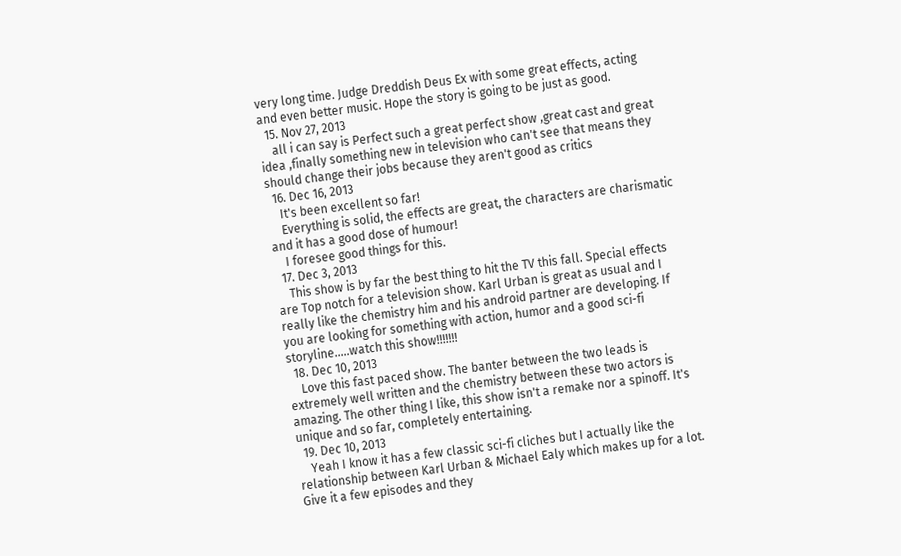very long time. Judge Dreddish Deus Ex with some great effects, acting and even better music. Hope the story is going to be just as good.
  15. Nov 27, 2013
    all i can say is Perfect such a great perfect show ,great cast and great idea ,finally something new in television who can't see that means they should change their jobs because they aren't good as critics
  16. Dec 16, 2013
    It's been excellent so far!
    Everything is solid, the effects are great, the characters are charismatic and it has a good dose of humour!
    I foresee good things for this.
  17. Dec 3, 2013
    This show is by far the best thing to hit the TV this fall. Special effects are Top notch for a television show. Karl Urban is great as usual and I really like the chemistry him and his android partner are developing. If you are looking for something with action, humor and a good sci-fi storyline.....watch this show!!!!!!!
  18. Dec 10, 2013
    Love this fast paced show. The banter between the two leads is extremely well written and the chemistry between these two actors is amazing. The other thing I like, this show isn't a remake nor a spinoff. It's unique and so far, completely entertaining.
  19. Dec 10, 2013
    Yeah I know it has a few classic sci-fi cliches but I actually like the relationship between Karl Urban & Michael Ealy which makes up for a lot. Give it a few episodes and they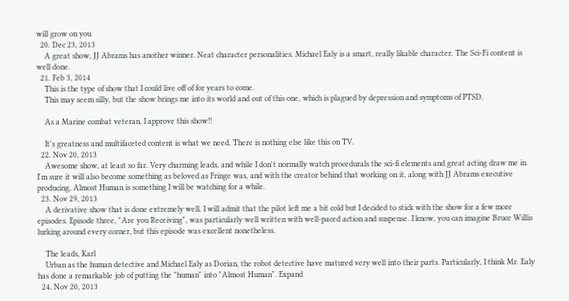will grow on you
  20. Dec 23, 2013
    A great show, JJ Abrams has another winner. Neat character personalities. Michael Ealy is a smart, really likable character. The Sci-Fi content is well done.
  21. Feb 3, 2014
    This is the type of show that I could live off of for years to come.
    This may seem silly, but the show brings me into its world and out of this one, which is plagued by depression and symptoms of PTSD.

    As a Marine combat veteran, I approve this show!!

    It's greatness and multifaceted content is what we need. There is nothing else like this on TV.
  22. Nov 20, 2013
    Awesome show, at least so far. Very charming leads, and while I don't normally watch procedurals the sci-fi elements and great acting draw me in. I'm sure it will also become something as beloved as Fringe was, and with the creator behind that working on it, along with JJ Abrams executive producing, Almost Human is something I will be watching for a while.
  23. Nov 29, 2013
    A derivative show that is done extremely well. I will admit that the pilot left me a bit cold but I decided to stick with the show for a few more episodes. Episode three, "Are you Receiving", was particularly well written with well-paced action and suspense. I know, you can imagine Bruce Willis lurking around every corner, but this episode was excellent nonetheless.

    The leads, Karl
    Urban as the human detective and Michael Ealy as Dorian, the robot detective have matured very well into their parts. Particularly, I think Mr. Ealy has done a remarkable job of putting the "human" into "Almost Human". Expand
  24. Nov 20, 2013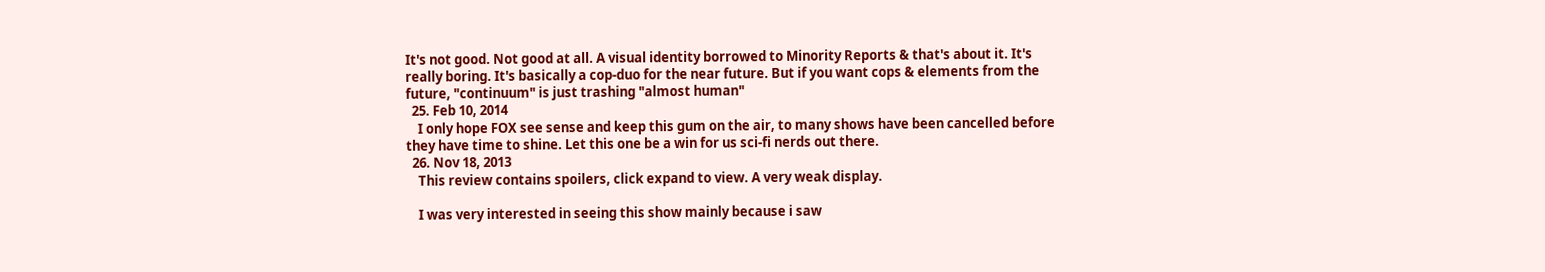It's not good. Not good at all. A visual identity borrowed to Minority Reports & that's about it. It's really boring. It's basically a cop-duo for the near future. But if you want cops & elements from the future, "continuum" is just trashing "almost human"
  25. Feb 10, 2014
    I only hope FOX see sense and keep this gum on the air, to many shows have been cancelled before they have time to shine. Let this one be a win for us sci-fi nerds out there.
  26. Nov 18, 2013
    This review contains spoilers, click expand to view. A very weak display.

    I was very interested in seeing this show mainly because i saw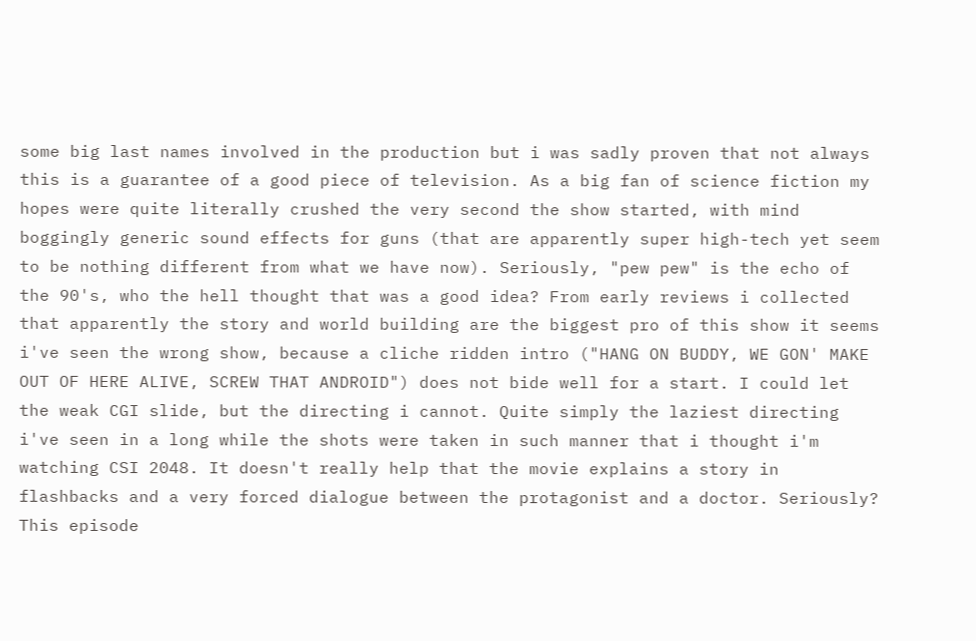some big last names involved in the production but i was sadly proven that not always this is a guarantee of a good piece of television. As a big fan of science fiction my hopes were quite literally crushed the very second the show started, with mind boggingly generic sound effects for guns (that are apparently super high-tech yet seem to be nothing different from what we have now). Seriously, "pew pew" is the echo of the 90's, who the hell thought that was a good idea? From early reviews i collected that apparently the story and world building are the biggest pro of this show it seems i've seen the wrong show, because a cliche ridden intro ("HANG ON BUDDY, WE GON' MAKE OUT OF HERE ALIVE, SCREW THAT ANDROID") does not bide well for a start. I could let the weak CGI slide, but the directing i cannot. Quite simply the laziest directing i've seen in a long while the shots were taken in such manner that i thought i'm watching CSI 2048. It doesn't really help that the movie explains a story in flashbacks and a very forced dialogue between the protagonist and a doctor. Seriously? This episode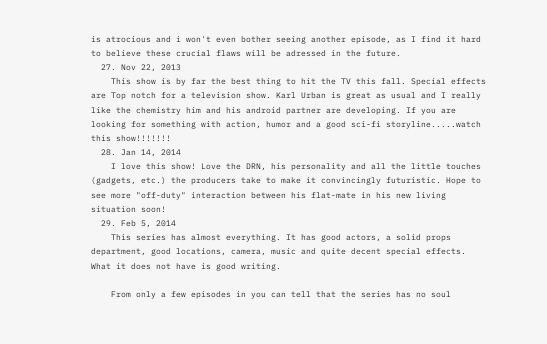is atrocious and i won't even bother seeing another episode, as I find it hard to believe these crucial flaws will be adressed in the future.
  27. Nov 22, 2013
    This show is by far the best thing to hit the TV this fall. Special effects are Top notch for a television show. Karl Urban is great as usual and I really like the chemistry him and his android partner are developing. If you are looking for something with action, humor and a good sci-fi storyline.....watch this show!!!!!!!
  28. Jan 14, 2014
    I love this show! Love the DRN, his personality and all the little touches (gadgets, etc.) the producers take to make it convincingly futuristic. Hope to see more "off-duty" interaction between his flat-mate in his new living situation soon!
  29. Feb 5, 2014
    This series has almost everything. It has good actors, a solid props department, good locations, camera, music and quite decent special effects. What it does not have is good writing.

    From only a few episodes in you can tell that the series has no soul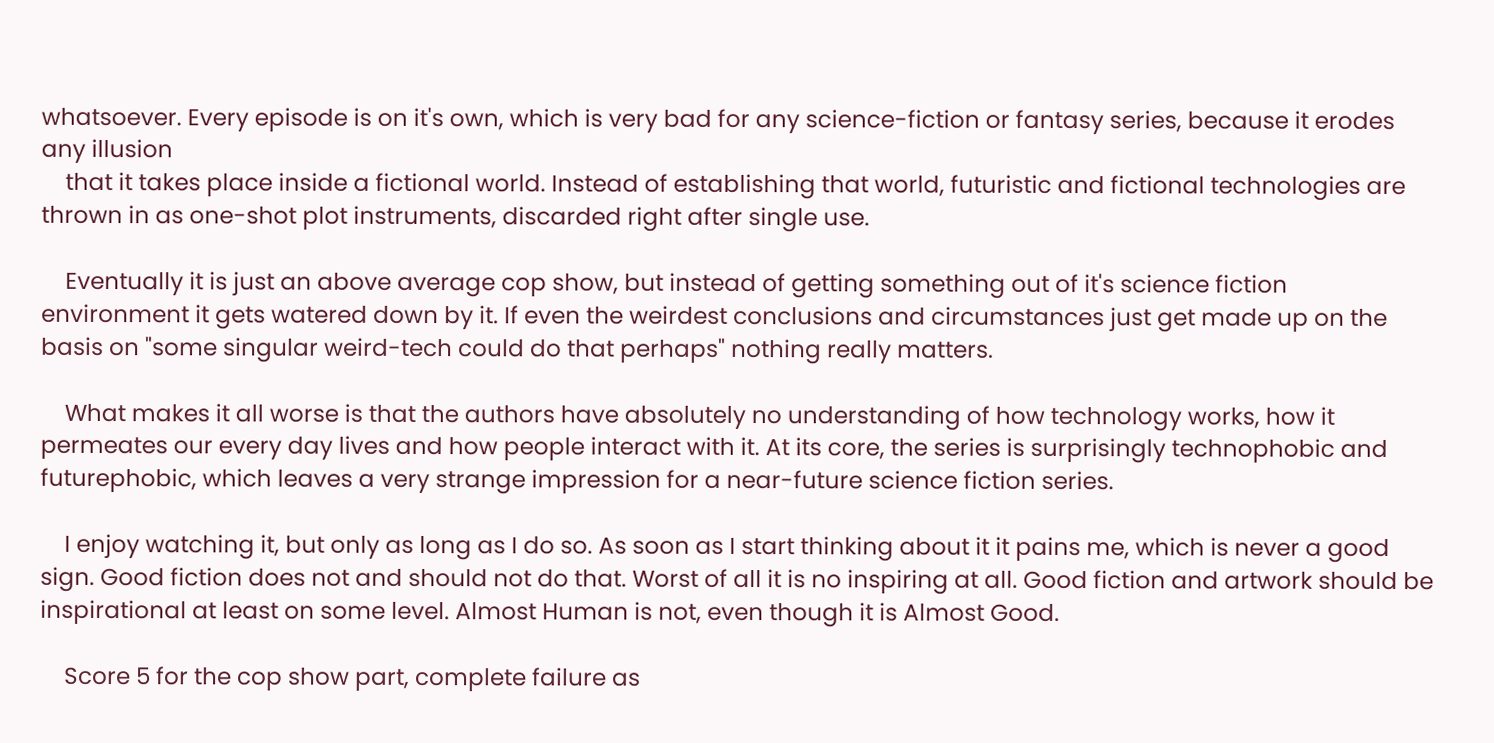whatsoever. Every episode is on it's own, which is very bad for any science-fiction or fantasy series, because it erodes any illusion
    that it takes place inside a fictional world. Instead of establishing that world, futuristic and fictional technologies are thrown in as one-shot plot instruments, discarded right after single use.

    Eventually it is just an above average cop show, but instead of getting something out of it's science fiction environment it gets watered down by it. If even the weirdest conclusions and circumstances just get made up on the basis on "some singular weird-tech could do that perhaps" nothing really matters.

    What makes it all worse is that the authors have absolutely no understanding of how technology works, how it permeates our every day lives and how people interact with it. At its core, the series is surprisingly technophobic and futurephobic, which leaves a very strange impression for a near-future science fiction series.

    I enjoy watching it, but only as long as I do so. As soon as I start thinking about it it pains me, which is never a good sign. Good fiction does not and should not do that. Worst of all it is no inspiring at all. Good fiction and artwork should be inspirational at least on some level. Almost Human is not, even though it is Almost Good.

    Score 5 for the cop show part, complete failure as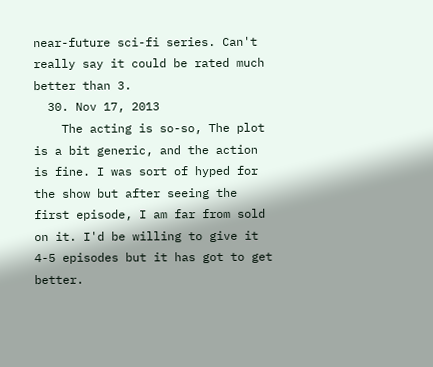near-future sci-fi series. Can't really say it could be rated much better than 3.
  30. Nov 17, 2013
    The acting is so-so, The plot is a bit generic, and the action is fine. I was sort of hyped for the show but after seeing the first episode, I am far from sold on it. I'd be willing to give it 4-5 episodes but it has got to get better.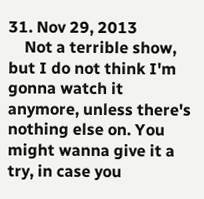31. Nov 29, 2013
    Not a terrible show, but I do not think I'm gonna watch it anymore, unless there's nothing else on. You might wanna give it a try, in case you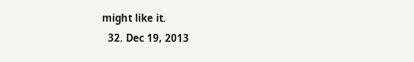might like it.
  32. Dec 19, 2013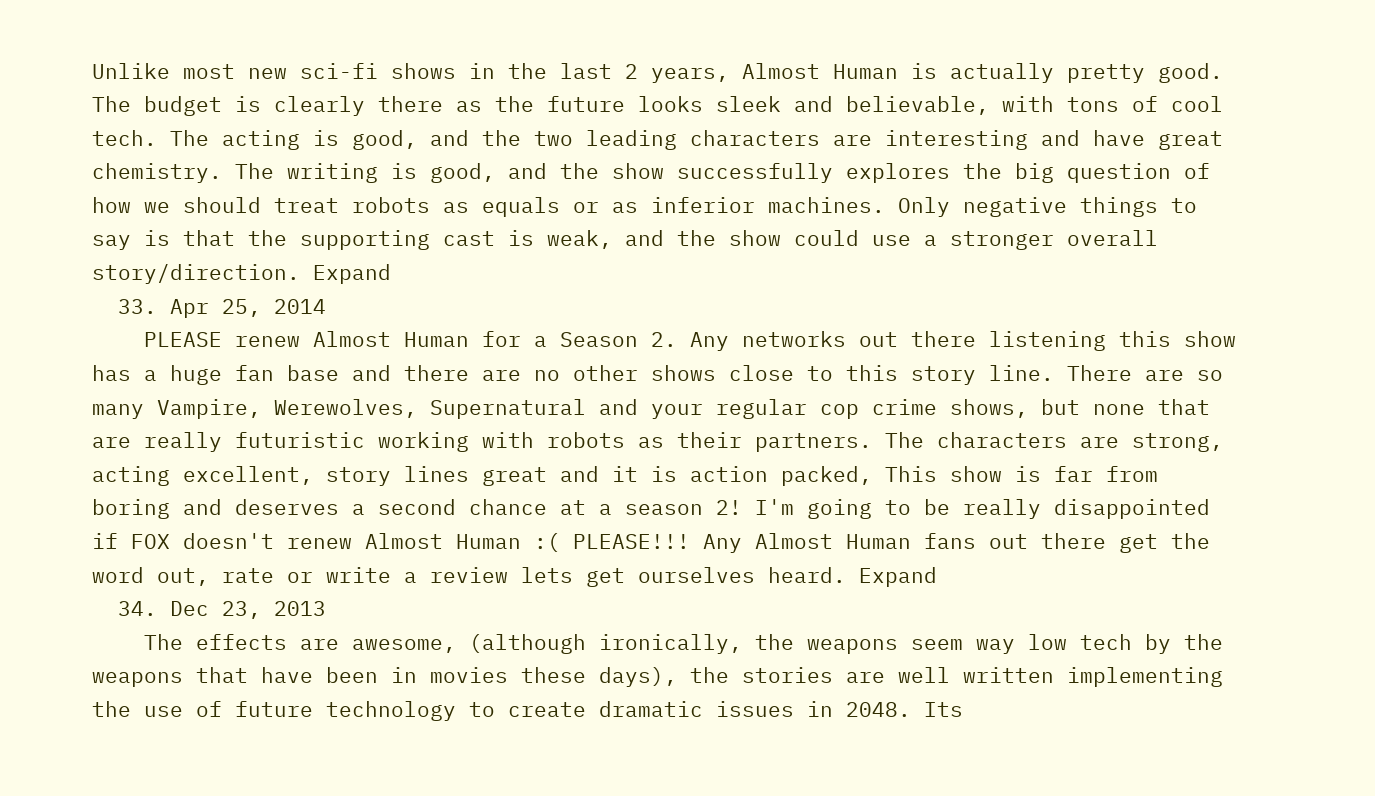Unlike most new sci-fi shows in the last 2 years, Almost Human is actually pretty good. The budget is clearly there as the future looks sleek and believable, with tons of cool tech. The acting is good, and the two leading characters are interesting and have great chemistry. The writing is good, and the show successfully explores the big question of how we should treat robots as equals or as inferior machines. Only negative things to say is that the supporting cast is weak, and the show could use a stronger overall story/direction. Expand
  33. Apr 25, 2014
    PLEASE renew Almost Human for a Season 2. Any networks out there listening this show has a huge fan base and there are no other shows close to this story line. There are so many Vampire, Werewolves, Supernatural and your regular cop crime shows, but none that are really futuristic working with robots as their partners. The characters are strong, acting excellent, story lines great and it is action packed, This show is far from boring and deserves a second chance at a season 2! I'm going to be really disappointed if FOX doesn't renew Almost Human :( PLEASE!!! Any Almost Human fans out there get the word out, rate or write a review lets get ourselves heard. Expand
  34. Dec 23, 2013
    The effects are awesome, (although ironically, the weapons seem way low tech by the weapons that have been in movies these days), the stories are well written implementing the use of future technology to create dramatic issues in 2048. Its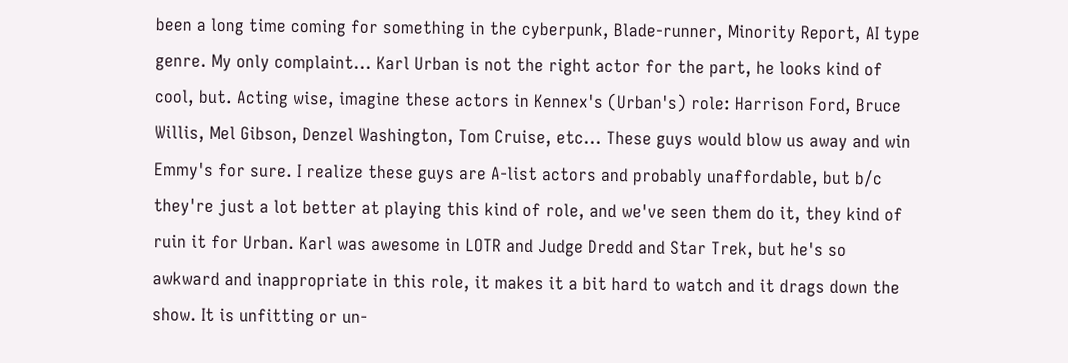been a long time coming for something in the cyberpunk, Blade-runner, Minority Report, AI type genre. My only complaint... Karl Urban is not the right actor for the part, he looks kind of cool, but. Acting wise, imagine these actors in Kennex's (Urban's) role: Harrison Ford, Bruce Willis, Mel Gibson, Denzel Washington, Tom Cruise, etc... These guys would blow us away and win Emmy's for sure. I realize these guys are A-list actors and probably unaffordable, but b/c they're just a lot better at playing this kind of role, and we've seen them do it, they kind of ruin it for Urban. Karl was awesome in LOTR and Judge Dredd and Star Trek, but he's so awkward and inappropriate in this role, it makes it a bit hard to watch and it drags down the show. It is unfitting or un-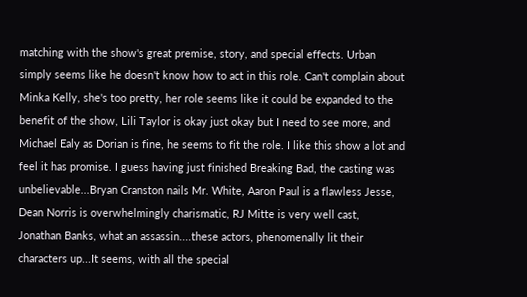matching with the show's great premise, story, and special effects. Urban simply seems like he doesn't know how to act in this role. Can't complain about Minka Kelly, she's too pretty, her role seems like it could be expanded to the benefit of the show, Lili Taylor is okay just okay but I need to see more, and Michael Ealy as Dorian is fine, he seems to fit the role. I like this show a lot and feel it has promise. I guess having just finished Breaking Bad, the casting was unbelievable...Bryan Cranston nails Mr. White, Aaron Paul is a flawless Jesse, Dean Norris is overwhelmingly charismatic, RJ Mitte is very well cast, Jonathan Banks, what an assassin....these actors, phenomenally lit their characters up...It seems, with all the special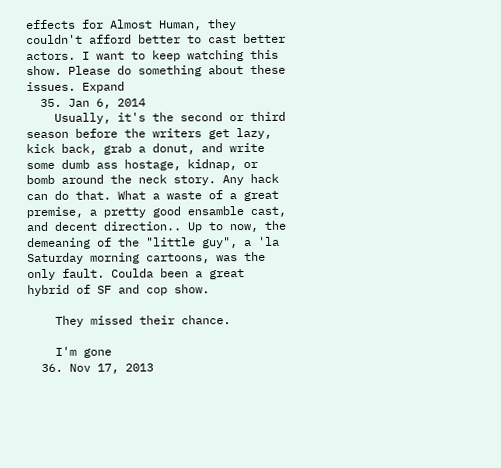effects for Almost Human, they couldn't afford better to cast better actors. I want to keep watching this show. Please do something about these issues. Expand
  35. Jan 6, 2014
    Usually, it's the second or third season before the writers get lazy, kick back, grab a donut, and write some dumb ass hostage, kidnap, or bomb around the neck story. Any hack can do that. What a waste of a great premise, a pretty good ensamble cast, and decent direction.. Up to now, the demeaning of the "little guy", a 'la Saturday morning cartoons, was the only fault. Coulda been a great hybrid of SF and cop show.

    They missed their chance.

    I'm gone
  36. Nov 17, 2013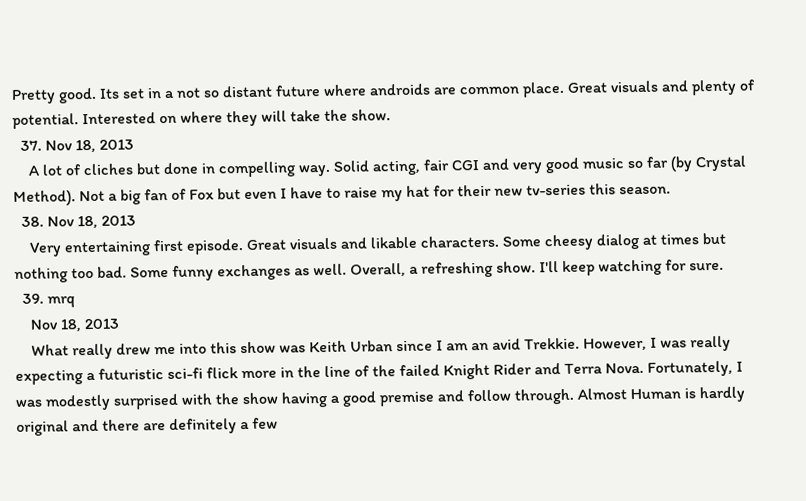Pretty good. Its set in a not so distant future where androids are common place. Great visuals and plenty of potential. Interested on where they will take the show.
  37. Nov 18, 2013
    A lot of cliches but done in compelling way. Solid acting, fair CGI and very good music so far (by Crystal Method). Not a big fan of Fox but even I have to raise my hat for their new tv-series this season.
  38. Nov 18, 2013
    Very entertaining first episode. Great visuals and likable characters. Some cheesy dialog at times but nothing too bad. Some funny exchanges as well. Overall, a refreshing show. I'll keep watching for sure.
  39. mrq
    Nov 18, 2013
    What really drew me into this show was Keith Urban since I am an avid Trekkie. However, I was really expecting a futuristic sci-fi flick more in the line of the failed Knight Rider and Terra Nova. Fortunately, I was modestly surprised with the show having a good premise and follow through. Almost Human is hardly original and there are definitely a few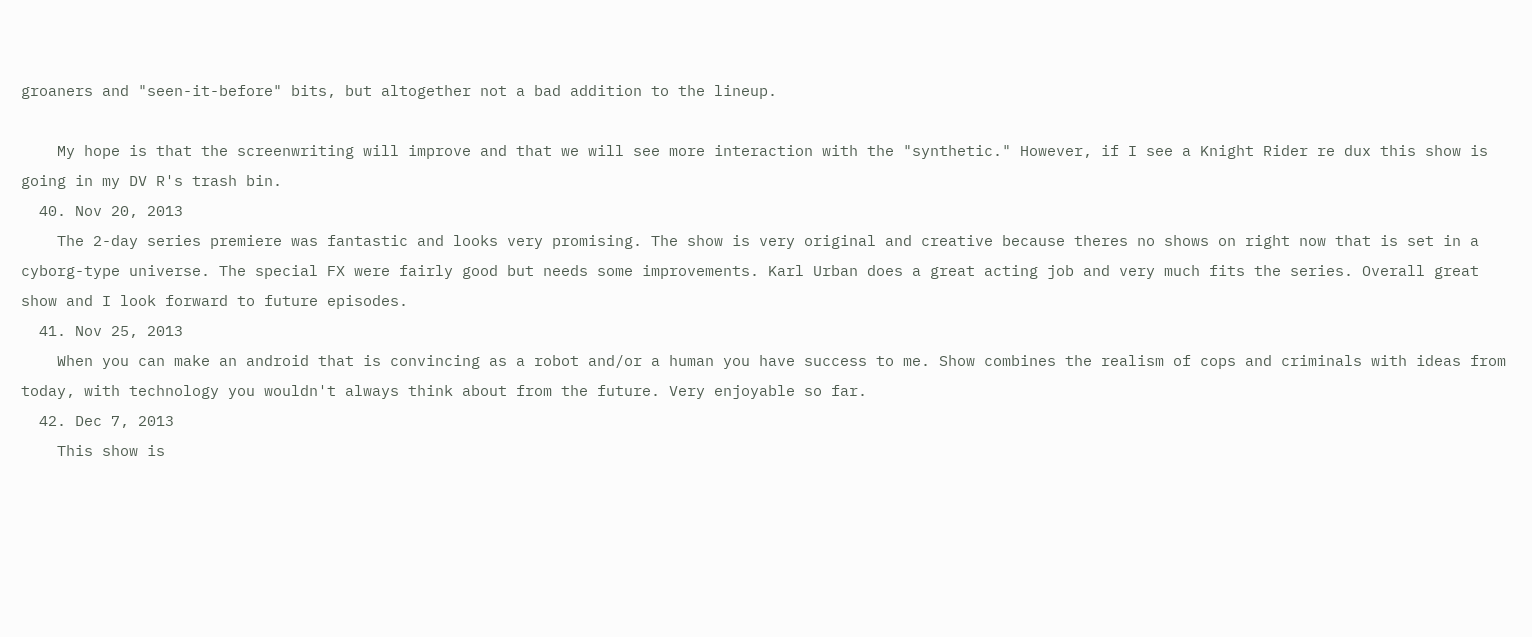groaners and "seen-it-before" bits, but altogether not a bad addition to the lineup.

    My hope is that the screenwriting will improve and that we will see more interaction with the "synthetic." However, if I see a Knight Rider re dux this show is going in my DV R's trash bin.
  40. Nov 20, 2013
    The 2-day series premiere was fantastic and looks very promising. The show is very original and creative because theres no shows on right now that is set in a cyborg-type universe. The special FX were fairly good but needs some improvements. Karl Urban does a great acting job and very much fits the series. Overall great show and I look forward to future episodes.
  41. Nov 25, 2013
    When you can make an android that is convincing as a robot and/or a human you have success to me. Show combines the realism of cops and criminals with ideas from today, with technology you wouldn't always think about from the future. Very enjoyable so far.
  42. Dec 7, 2013
    This show is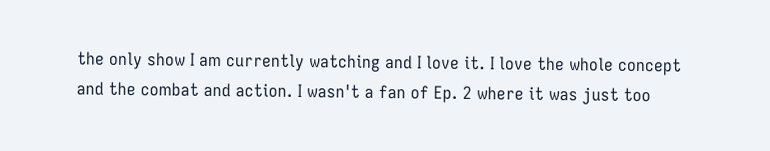the only show I am currently watching and I love it. I love the whole concept and the combat and action. I wasn't a fan of Ep. 2 where it was just too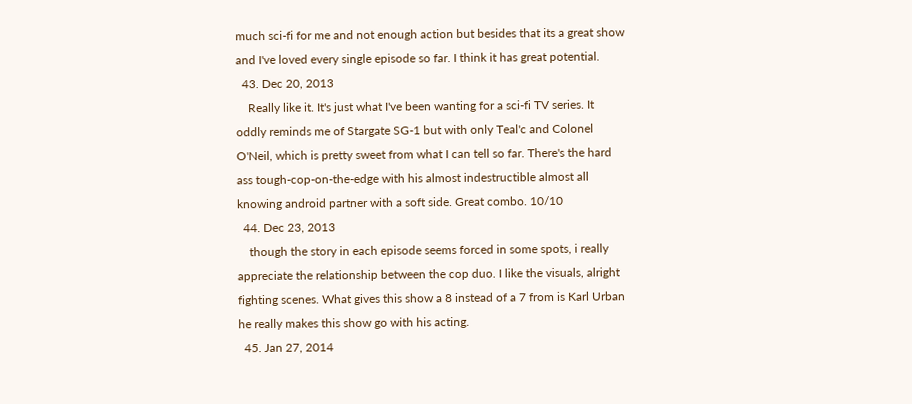much sci-fi for me and not enough action but besides that its a great show and I've loved every single episode so far. I think it has great potential.
  43. Dec 20, 2013
    Really like it. It's just what I've been wanting for a sci-fi TV series. It oddly reminds me of Stargate SG-1 but with only Teal'c and Colonel O'Neil, which is pretty sweet from what I can tell so far. There's the hard ass tough-cop-on-the-edge with his almost indestructible almost all knowing android partner with a soft side. Great combo. 10/10
  44. Dec 23, 2013
    though the story in each episode seems forced in some spots, i really appreciate the relationship between the cop duo. I like the visuals, alright fighting scenes. What gives this show a 8 instead of a 7 from is Karl Urban he really makes this show go with his acting.
  45. Jan 27, 2014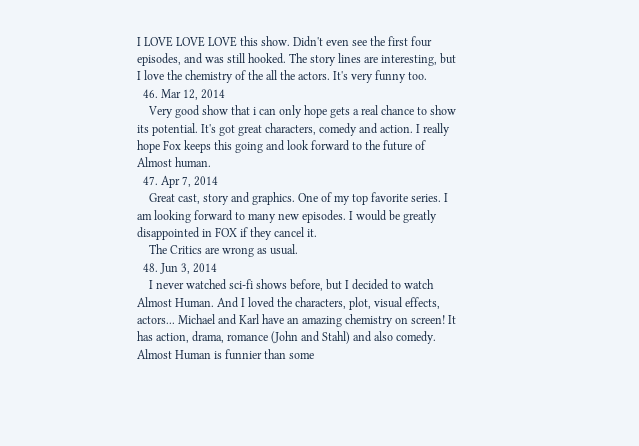I LOVE LOVE LOVE this show. Didn't even see the first four episodes, and was still hooked. The story lines are interesting, but I love the chemistry of the all the actors. It's very funny too.
  46. Mar 12, 2014
    Very good show that i can only hope gets a real chance to show its potential. It's got great characters, comedy and action. I really hope Fox keeps this going and look forward to the future of Almost human.
  47. Apr 7, 2014
    Great cast, story and graphics. One of my top favorite series. I am looking forward to many new episodes. I would be greatly disappointed in FOX if they cancel it.
    The Critics are wrong as usual.
  48. Jun 3, 2014
    I never watched sci-fi shows before, but I decided to watch Almost Human. And I loved the characters, plot, visual effects, actors... Michael and Karl have an amazing chemistry on screen! It has action, drama, romance (John and Stahl) and also comedy. Almost Human is funnier than some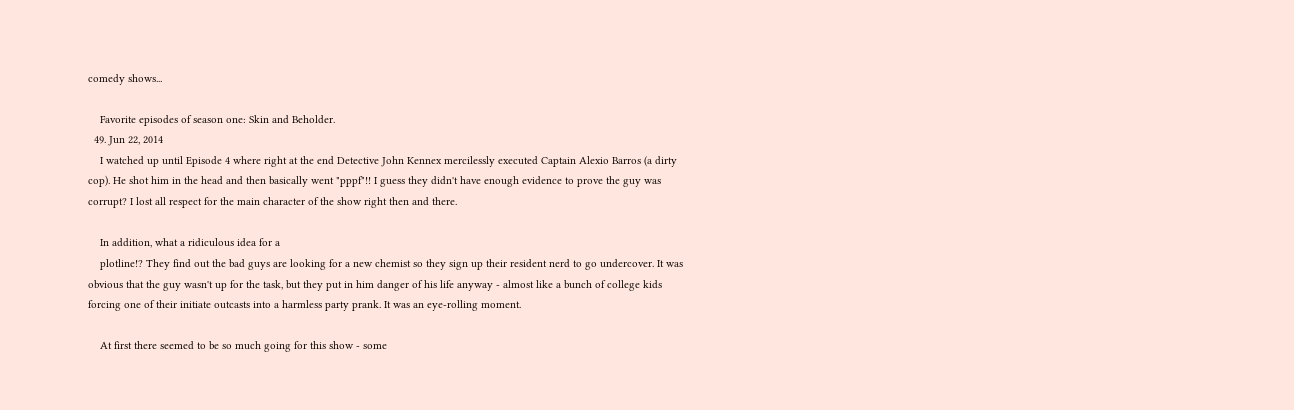comedy shows...

    Favorite episodes of season one: Skin and Beholder.
  49. Jun 22, 2014
    I watched up until Episode 4 where right at the end Detective John Kennex mercilessly executed Captain Alexio Barros (a dirty cop). He shot him in the head and then basically went "pppf"!! I guess they didn't have enough evidence to prove the guy was corrupt? I lost all respect for the main character of the show right then and there.

    In addition, what a ridiculous idea for a
    plotline!? They find out the bad guys are looking for a new chemist so they sign up their resident nerd to go undercover. It was obvious that the guy wasn't up for the task, but they put in him danger of his life anyway - almost like a bunch of college kids forcing one of their initiate outcasts into a harmless party prank. It was an eye-rolling moment.

    At first there seemed to be so much going for this show - some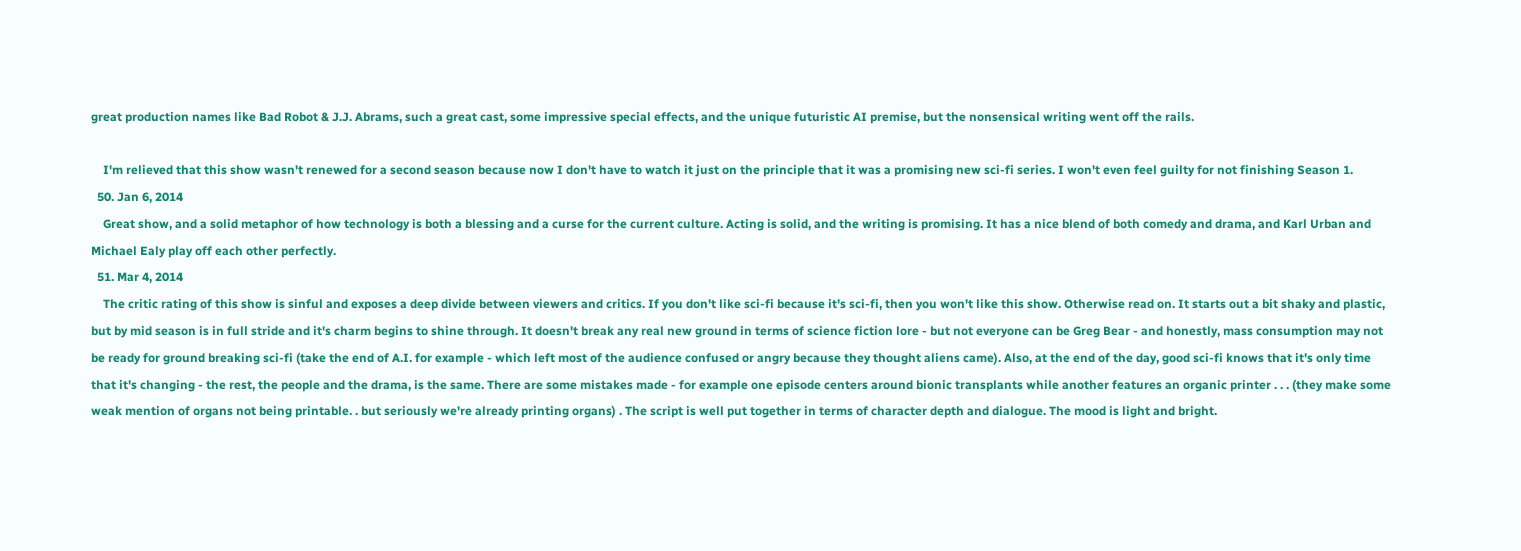great production names like Bad Robot & J.J. Abrams, such a great cast, some impressive special effects, and the unique futuristic AI premise, but the nonsensical writing went off the rails.

    I'm relieved that this show wasn't renewed for a second season because now I don't have to watch it just on the principle that it was a promising new sci-fi series. I won't even feel guilty for not finishing Season 1.
  50. Jan 6, 2014
    Great show, and a solid metaphor of how technology is both a blessing and a curse for the current culture. Acting is solid, and the writing is promising. It has a nice blend of both comedy and drama, and Karl Urban and Michael Ealy play off each other perfectly.
  51. Mar 4, 2014
    The critic rating of this show is sinful and exposes a deep divide between viewers and critics. If you don't like sci-fi because it's sci-fi, then you won't like this show. Otherwise read on. It starts out a bit shaky and plastic, but by mid season is in full stride and it's charm begins to shine through. It doesn't break any real new ground in terms of science fiction lore - but not everyone can be Greg Bear - and honestly, mass consumption may not be ready for ground breaking sci-fi (take the end of A.I. for example - which left most of the audience confused or angry because they thought aliens came). Also, at the end of the day, good sci-fi knows that it's only time that it's changing - the rest, the people and the drama, is the same. There are some mistakes made - for example one episode centers around bionic transplants while another features an organic printer . . . (they make some weak mention of organs not being printable. . but seriously we're already printing organs) . The script is well put together in terms of character depth and dialogue. The mood is light and bright.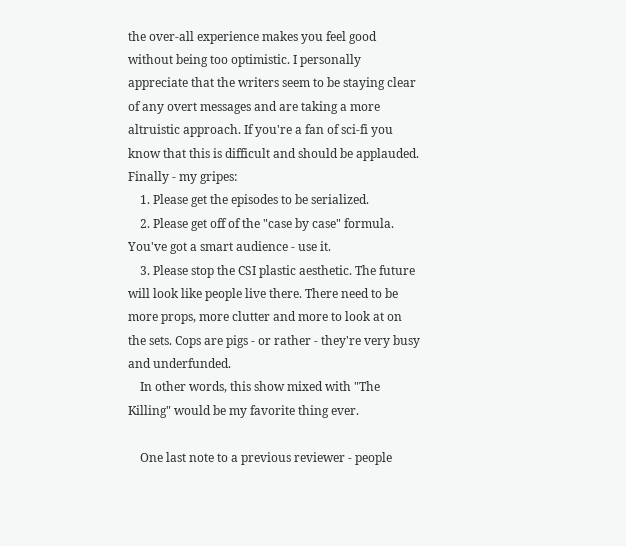the over-all experience makes you feel good without being too optimistic. I personally appreciate that the writers seem to be staying clear of any overt messages and are taking a more altruistic approach. If you're a fan of sci-fi you know that this is difficult and should be applauded. Finally - my gripes:
    1. Please get the episodes to be serialized.
    2. Please get off of the "case by case" formula. You've got a smart audience - use it.
    3. Please stop the CSI plastic aesthetic. The future will look like people live there. There need to be more props, more clutter and more to look at on the sets. Cops are pigs - or rather - they're very busy and underfunded.
    In other words, this show mixed with "The Killing" would be my favorite thing ever.

    One last note to a previous reviewer - people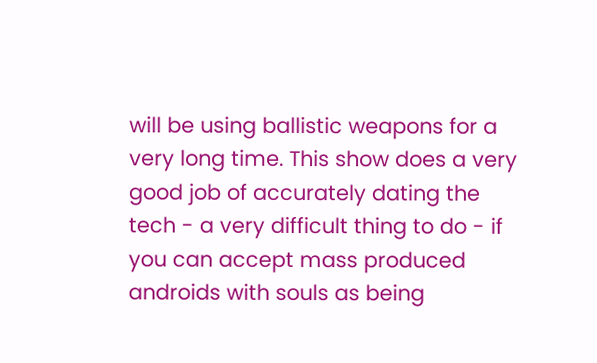will be using ballistic weapons for a very long time. This show does a very good job of accurately dating the tech - a very difficult thing to do - if you can accept mass produced androids with souls as being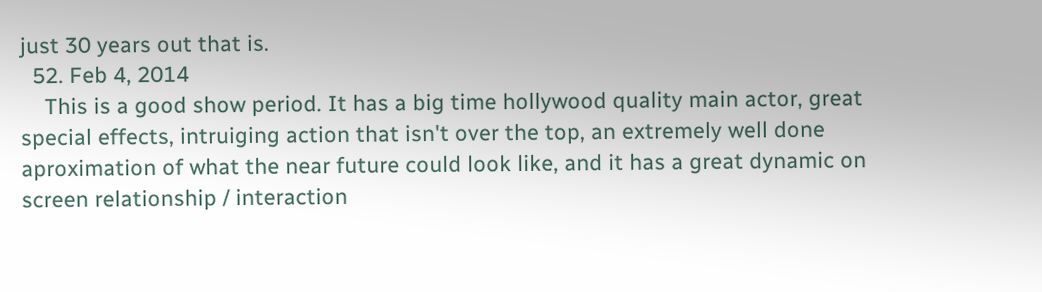just 30 years out that is.
  52. Feb 4, 2014
    This is a good show period. It has a big time hollywood quality main actor, great special effects, intruiging action that isn't over the top, an extremely well done aproximation of what the near future could look like, and it has a great dynamic on screen relationship / interaction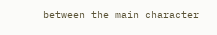between the main character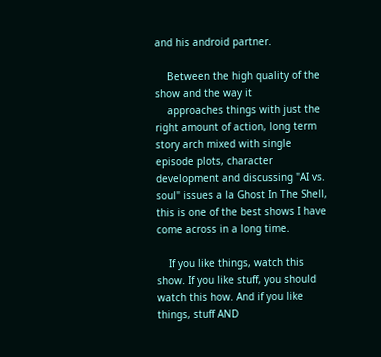and his android partner.

    Between the high quality of the show and the way it
    approaches things with just the right amount of action, long term story arch mixed with single episode plots, character development and discussing "AI vs. soul" issues a la Ghost In The Shell, this is one of the best shows I have come across in a long time.

    If you like things, watch this show. If you like stuff, you should watch this how. And if you like things, stuff AND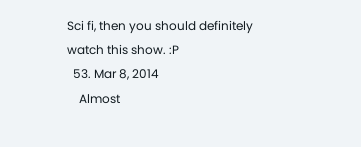Sci fi, then you should definitely watch this show. :P
  53. Mar 8, 2014
    Almost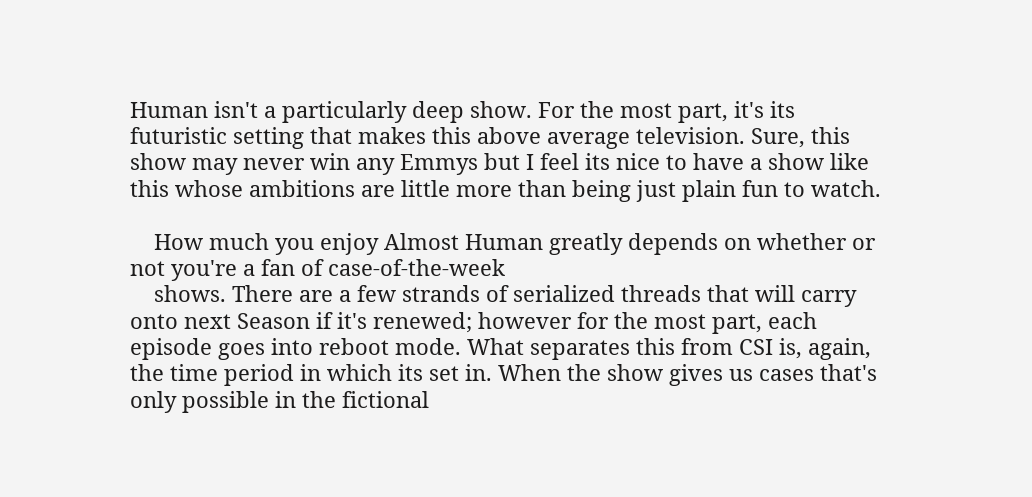Human isn't a particularly deep show. For the most part, it's its futuristic setting that makes this above average television. Sure, this show may never win any Emmys but I feel its nice to have a show like this whose ambitions are little more than being just plain fun to watch.

    How much you enjoy Almost Human greatly depends on whether or not you're a fan of case-of-the-week
    shows. There are a few strands of serialized threads that will carry onto next Season if it's renewed; however for the most part, each episode goes into reboot mode. What separates this from CSI is, again, the time period in which its set in. When the show gives us cases that's only possible in the fictional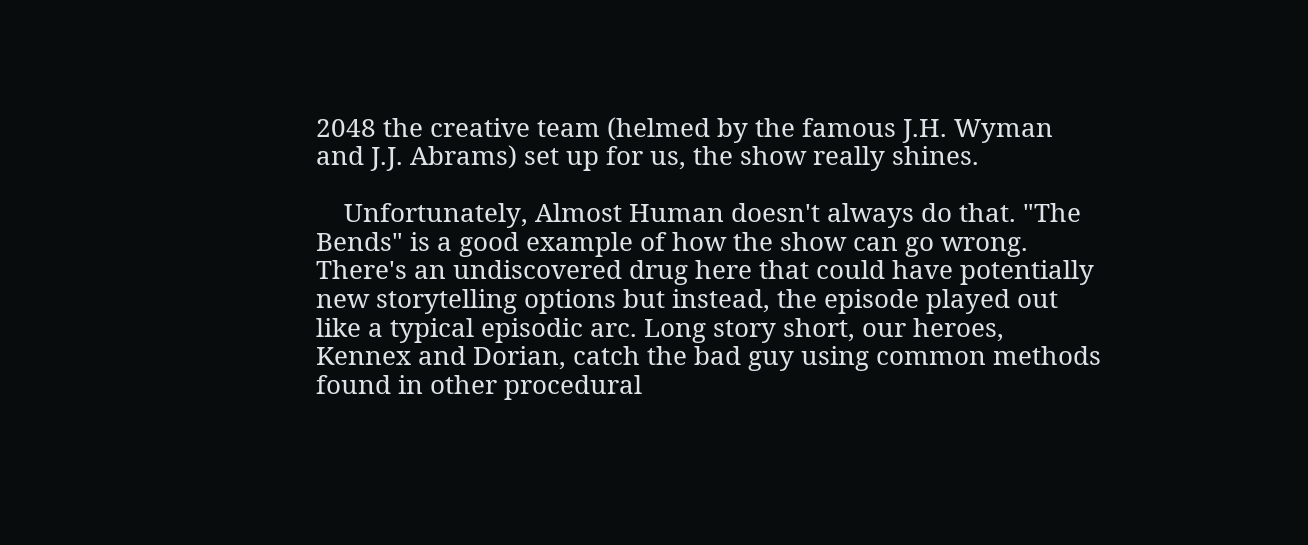2048 the creative team (helmed by the famous J.H. Wyman and J.J. Abrams) set up for us, the show really shines.

    Unfortunately, Almost Human doesn't always do that. "The Bends" is a good example of how the show can go wrong. There's an undiscovered drug here that could have potentially new storytelling options but instead, the episode played out like a typical episodic arc. Long story short, our heroes, Kennex and Dorian, catch the bad guy using common methods found in other procedural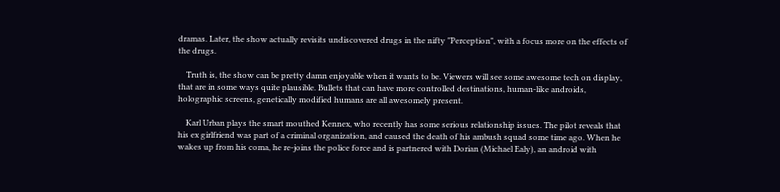dramas. Later, the show actually revisits undiscovered drugs in the nifty "Perception", with a focus more on the effects of the drugs.

    Truth is, the show can be pretty damn enjoyable when it wants to be. Viewers will see some awesome tech on display, that are in some ways quite plausible. Bullets that can have more controlled destinations, human-like androids, holographic screens, genetically modified humans are all awesomely present.

    Karl Urban plays the smart mouthed Kennex, who recently has some serious relationship issues. The pilot reveals that his ex girlfriend was part of a criminal organization, and caused the death of his ambush squad some time ago. When he wakes up from his coma, he re-joins the police force and is partnered with Dorian (Michael Ealy), an android with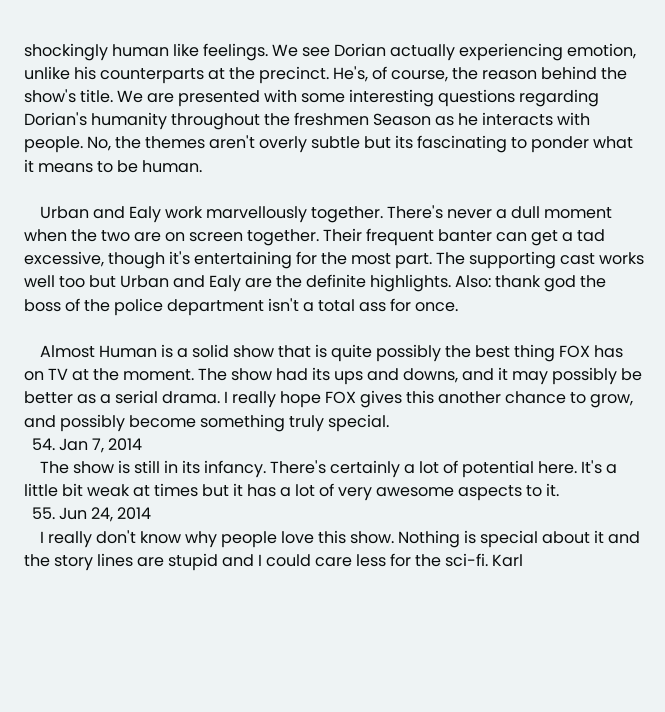shockingly human like feelings. We see Dorian actually experiencing emotion, unlike his counterparts at the precinct. He's, of course, the reason behind the show's title. We are presented with some interesting questions regarding Dorian's humanity throughout the freshmen Season as he interacts with people. No, the themes aren't overly subtle but its fascinating to ponder what it means to be human.

    Urban and Ealy work marvellously together. There's never a dull moment when the two are on screen together. Their frequent banter can get a tad excessive, though it's entertaining for the most part. The supporting cast works well too but Urban and Ealy are the definite highlights. Also: thank god the boss of the police department isn't a total ass for once.

    Almost Human is a solid show that is quite possibly the best thing FOX has on TV at the moment. The show had its ups and downs, and it may possibly be better as a serial drama. I really hope FOX gives this another chance to grow, and possibly become something truly special.
  54. Jan 7, 2014
    The show is still in its infancy. There's certainly a lot of potential here. It's a little bit weak at times but it has a lot of very awesome aspects to it.
  55. Jun 24, 2014
    I really don't know why people love this show. Nothing is special about it and the story lines are stupid and I could care less for the sci-fi. Karl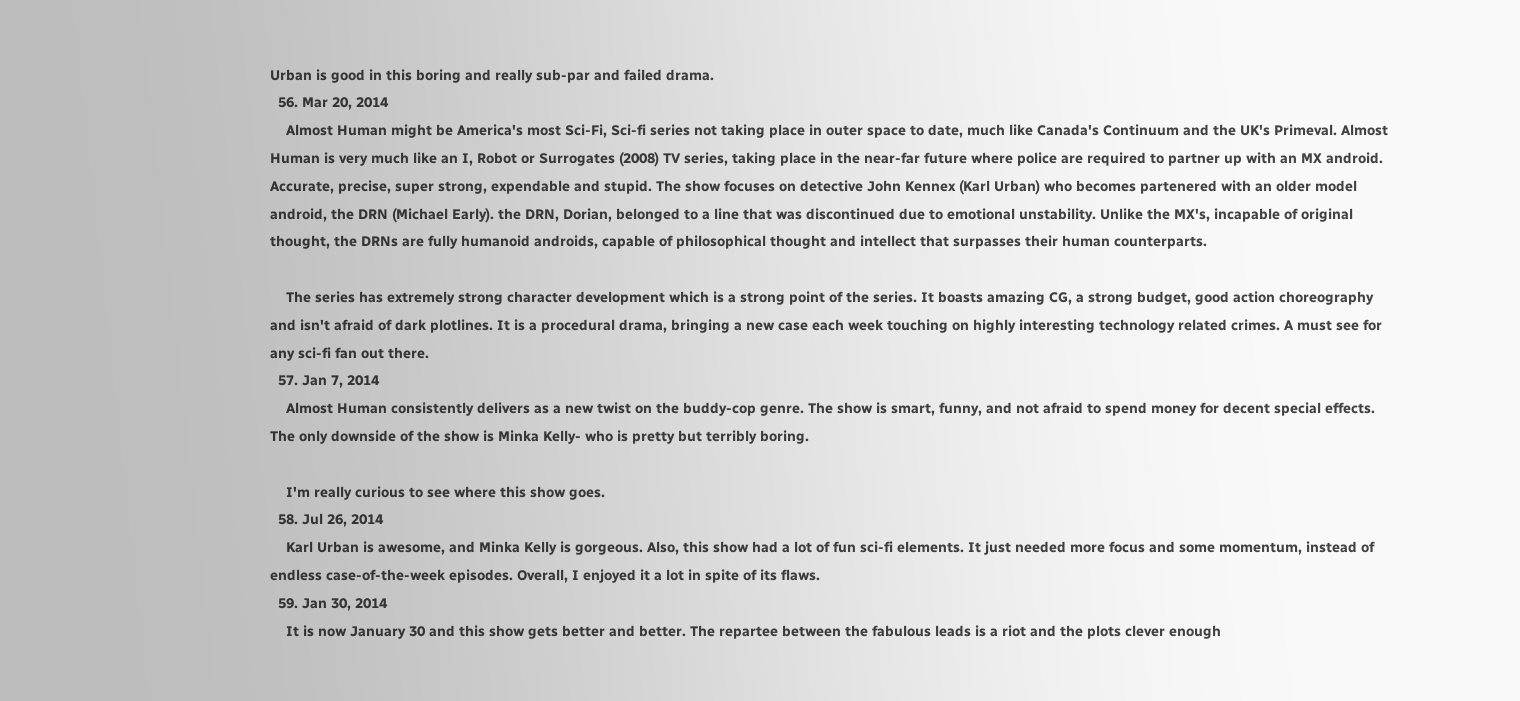Urban is good in this boring and really sub-par and failed drama.
  56. Mar 20, 2014
    Almost Human might be America's most Sci-Fi, Sci-fi series not taking place in outer space to date, much like Canada's Continuum and the UK's Primeval. Almost Human is very much like an I, Robot or Surrogates (2008) TV series, taking place in the near-far future where police are required to partner up with an MX android. Accurate, precise, super strong, expendable and stupid. The show focuses on detective John Kennex (Karl Urban) who becomes partenered with an older model android, the DRN (Michael Early). the DRN, Dorian, belonged to a line that was discontinued due to emotional unstability. Unlike the MX's, incapable of original thought, the DRNs are fully humanoid androids, capable of philosophical thought and intellect that surpasses their human counterparts.

    The series has extremely strong character development which is a strong point of the series. It boasts amazing CG, a strong budget, good action choreography and isn't afraid of dark plotlines. It is a procedural drama, bringing a new case each week touching on highly interesting technology related crimes. A must see for any sci-fi fan out there.
  57. Jan 7, 2014
    Almost Human consistently delivers as a new twist on the buddy-cop genre. The show is smart, funny, and not afraid to spend money for decent special effects. The only downside of the show is Minka Kelly- who is pretty but terribly boring.

    I'm really curious to see where this show goes.
  58. Jul 26, 2014
    Karl Urban is awesome, and Minka Kelly is gorgeous. Also, this show had a lot of fun sci-fi elements. It just needed more focus and some momentum, instead of endless case-of-the-week episodes. Overall, I enjoyed it a lot in spite of its flaws.
  59. Jan 30, 2014
    It is now January 30 and this show gets better and better. The repartee between the fabulous leads is a riot and the plots clever enough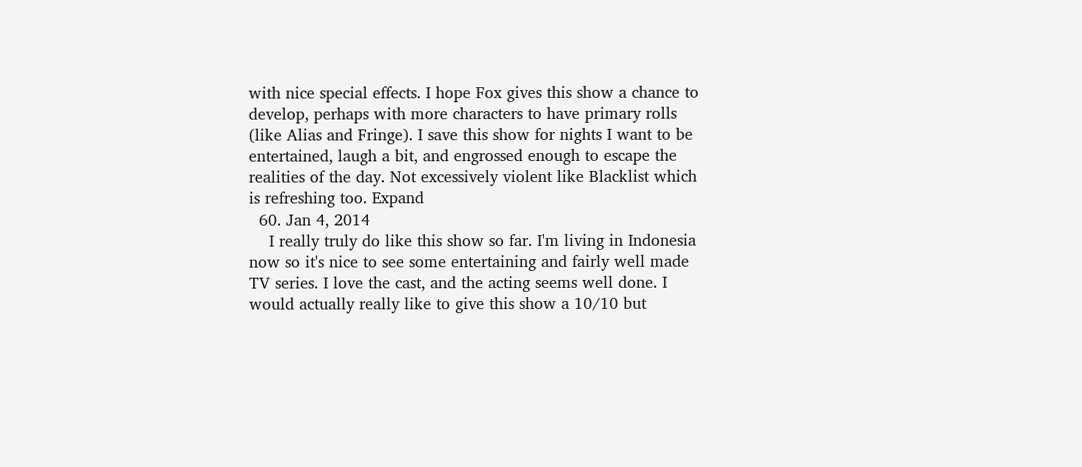with nice special effects. I hope Fox gives this show a chance to develop, perhaps with more characters to have primary rolls (like Alias and Fringe). I save this show for nights I want to be entertained, laugh a bit, and engrossed enough to escape the realities of the day. Not excessively violent like Blacklist which is refreshing too. Expand
  60. Jan 4, 2014
    I really truly do like this show so far. I'm living in Indonesia now so it's nice to see some entertaining and fairly well made TV series. I love the cast, and the acting seems well done. I would actually really like to give this show a 10/10 but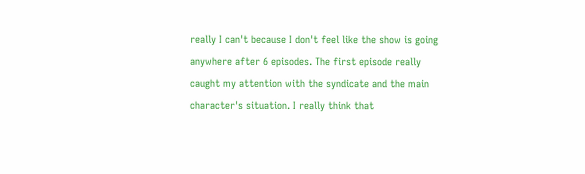really I can't because I don't feel like the show is going anywhere after 6 episodes. The first episode really caught my attention with the syndicate and the main character's situation. I really think that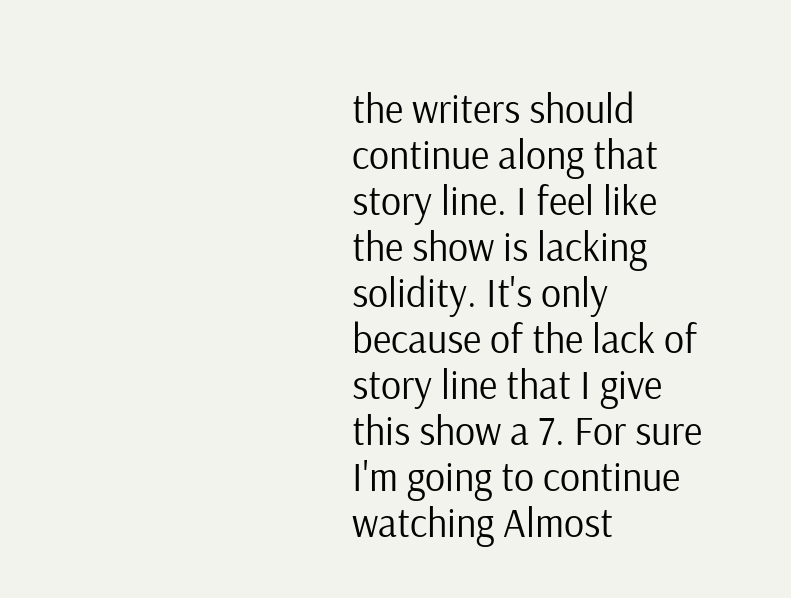the writers should continue along that story line. I feel like the show is lacking solidity. It's only because of the lack of story line that I give this show a 7. For sure I'm going to continue watching Almost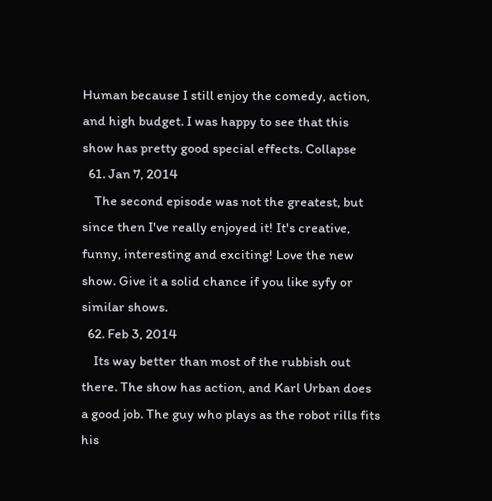Human because I still enjoy the comedy, action, and high budget. I was happy to see that this show has pretty good special effects. Collapse
  61. Jan 7, 2014
    The second episode was not the greatest, but since then I've really enjoyed it! It's creative, funny, interesting and exciting! Love the new show. Give it a solid chance if you like syfy or similar shows.
  62. Feb 3, 2014
    Its way better than most of the rubbish out there. The show has action, and Karl Urban does a good job. The guy who plays as the robot rills fits his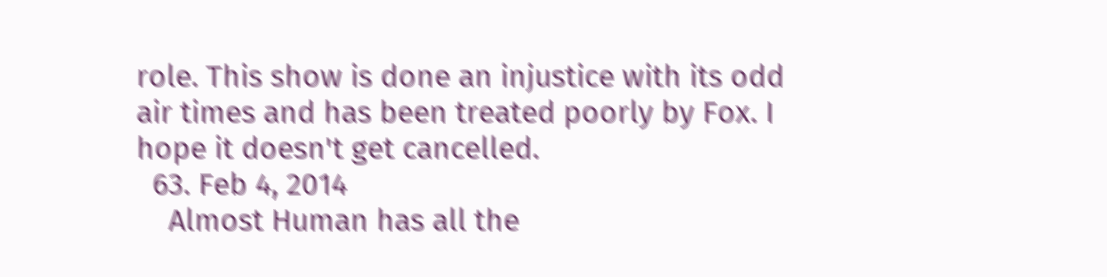role. This show is done an injustice with its odd air times and has been treated poorly by Fox. I hope it doesn't get cancelled.
  63. Feb 4, 2014
    Almost Human has all the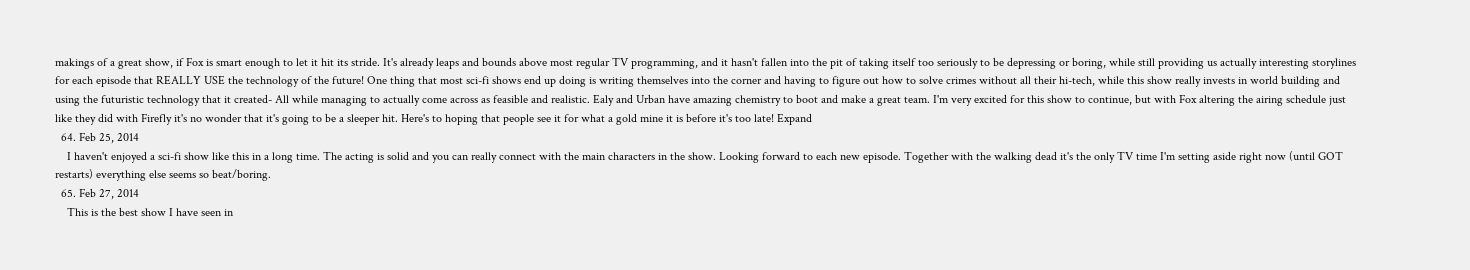makings of a great show, if Fox is smart enough to let it hit its stride. It's already leaps and bounds above most regular TV programming, and it hasn't fallen into the pit of taking itself too seriously to be depressing or boring, while still providing us actually interesting storylines for each episode that REALLY USE the technology of the future! One thing that most sci-fi shows end up doing is writing themselves into the corner and having to figure out how to solve crimes without all their hi-tech, while this show really invests in world building and using the futuristic technology that it created- All while managing to actually come across as feasible and realistic. Ealy and Urban have amazing chemistry to boot and make a great team. I'm very excited for this show to continue, but with Fox altering the airing schedule just like they did with Firefly it's no wonder that it's going to be a sleeper hit. Here's to hoping that people see it for what a gold mine it is before it's too late! Expand
  64. Feb 25, 2014
    I haven't enjoyed a sci-fi show like this in a long time. The acting is solid and you can really connect with the main characters in the show. Looking forward to each new episode. Together with the walking dead it's the only TV time I'm setting aside right now (until GOT restarts) everything else seems so beat/boring.
  65. Feb 27, 2014
    This is the best show I have seen in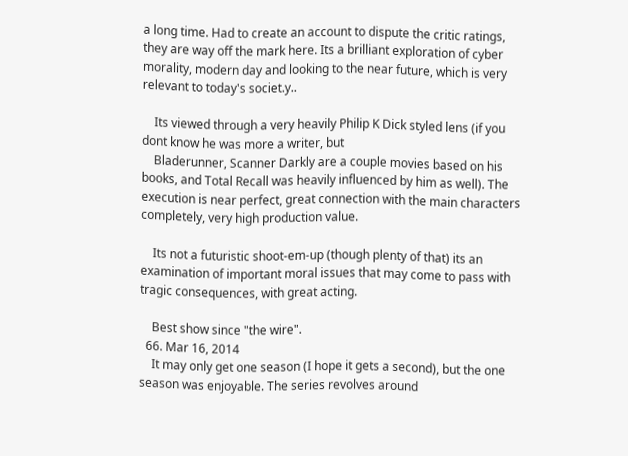a long time. Had to create an account to dispute the critic ratings, they are way off the mark here. Its a brilliant exploration of cyber morality, modern day and looking to the near future, which is very relevant to today's societ.y..

    Its viewed through a very heavily Philip K Dick styled lens (if you dont know he was more a writer, but
    Bladerunner, Scanner Darkly are a couple movies based on his books, and Total Recall was heavily influenced by him as well). The execution is near perfect, great connection with the main characters completely, very high production value.

    Its not a futuristic shoot-em-up (though plenty of that) its an examination of important moral issues that may come to pass with tragic consequences, with great acting.

    Best show since "the wire".
  66. Mar 16, 2014
    It may only get one season (I hope it gets a second), but the one season was enjoyable. The series revolves around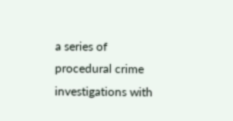a series of procedural crime investigations with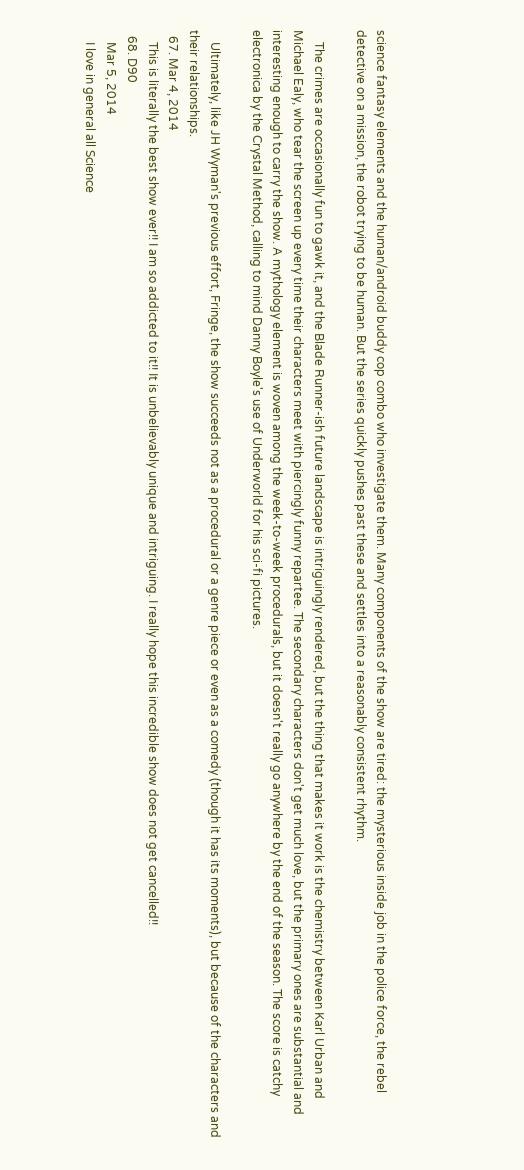science fantasy elements and the human/android buddy cop combo who investigate them. Many components of the show are tired: the mysterious inside job in the police force, the rebel detective on a mission, the robot trying to be human. But the series quickly pushes past these and settles into a reasonably consistent rhythm.

    The crimes are occasionally fun to gawk it, and the Blade Runner-ish future landscape is intriguingly rendered, but the thing that makes it work is the chemistry between Karl Urban and Michael Ealy, who tear the screen up every time their characters meet with piercingly funny repartee. The secondary characters don't get much love, but the primary ones are substantial and interesting enough to carry the show. A mythology element is woven among the week-to-week procedurals, but it doesn't really go anywhere by the end of the season. The score is catchy electronica by the Crystal Method, calling to mind Danny Boyle's use of Underworld for his sci-fi pictures.

    Ultimately, like JH Wyman's previous effort, Fringe, the show succeeds not as a procedural or a genre piece or even as a comedy (though it has its moments), but because of the characters and their relationships.
  67. Mar 4, 2014
    This is literally the best show ever!! I am so addicted to it!! It is unbelievably unique and intriguing. I really hope this incredible show does not get cancelled!!
  68. D90
    Mar 5, 2014
    I love in general all Science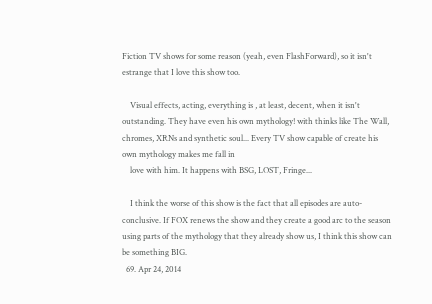Fiction TV shows for some reason (yeah, even FlashForward), so it isn't estrange that I love this show too.

    Visual effects, acting, everything is , at least, decent, when it isn't outstanding. They have even his own mythology! with thinks like The Wall, chromes, XRNs and synthetic soul... Every TV show capable of create his own mythology makes me fall in
    love with him. It happens with BSG, LOST, Fringe...

    I think the worse of this show is the fact that all episodes are auto-conclusive. If FOX renews the show and they create a good arc to the season using parts of the mythology that they already show us, I think this show can be something BIG.
  69. Apr 24, 2014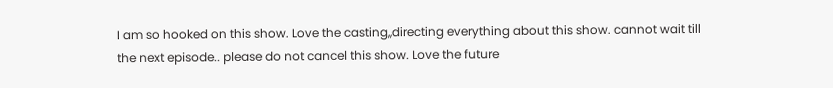I am so hooked on this show. Love the casting,,directing everything about this show. cannot wait till the next episode.. please do not cancel this show. Love the future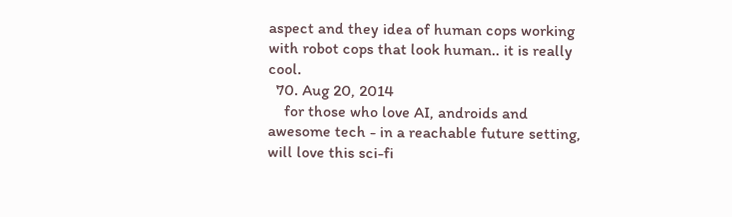aspect and they idea of human cops working with robot cops that look human.. it is really cool.
  70. Aug 20, 2014
    for those who love AI, androids and awesome tech - in a reachable future setting, will love this sci-fi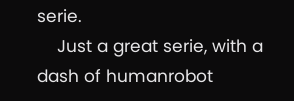serie.
    Just a great serie, with a dash of humanrobot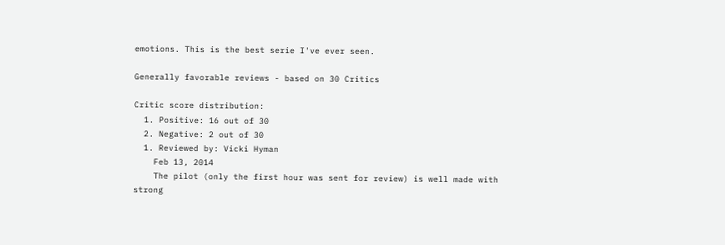emotions. This is the best serie I've ever seen.

Generally favorable reviews - based on 30 Critics

Critic score distribution:
  1. Positive: 16 out of 30
  2. Negative: 2 out of 30
  1. Reviewed by: Vicki Hyman
    Feb 13, 2014
    The pilot (only the first hour was sent for review) is well made with strong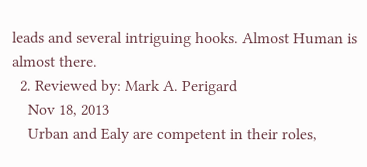leads and several intriguing hooks. Almost Human is almost there.
  2. Reviewed by: Mark A. Perigard
    Nov 18, 2013
    Urban and Ealy are competent in their roles,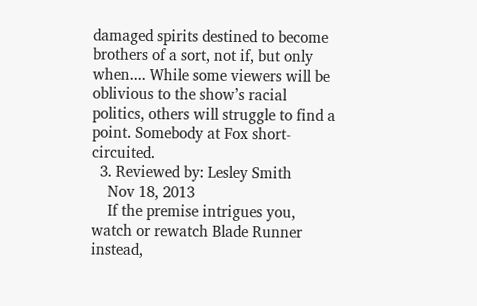damaged spirits destined to become brothers of a sort, not if, but only when.... While some viewers will be oblivious to the show’s racial politics, others will struggle to find a point. Somebody at Fox short-circuited.
  3. Reviewed by: Lesley Smith
    Nov 18, 2013
    If the premise intrigues you, watch or rewatch Blade Runner instead,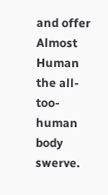and offer Almost Human the all-too-human body swerve.